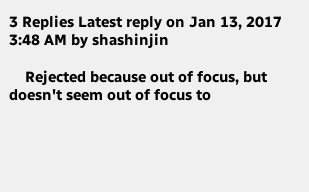3 Replies Latest reply on Jan 13, 2017 3:48 AM by shashinjin

    Rejected because out of focus, but doesn't seem out of focus to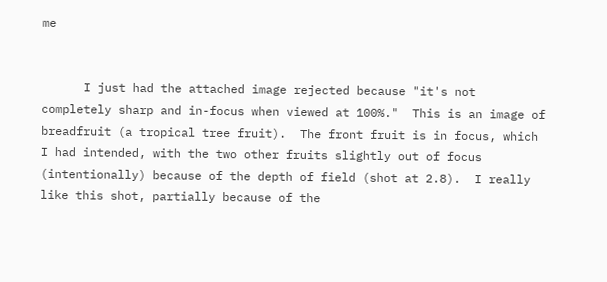me


      I just had the attached image rejected because "it's not completely sharp and in-focus when viewed at 100%."  This is an image of breadfruit (a tropical tree fruit).  The front fruit is in focus, which I had intended, with the two other fruits slightly out of focus (intentionally) because of the depth of field (shot at 2.8).  I really like this shot, partially because of the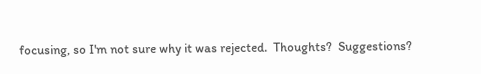focusing, so I'm not sure why it was rejected.  Thoughts?  Suggestions?